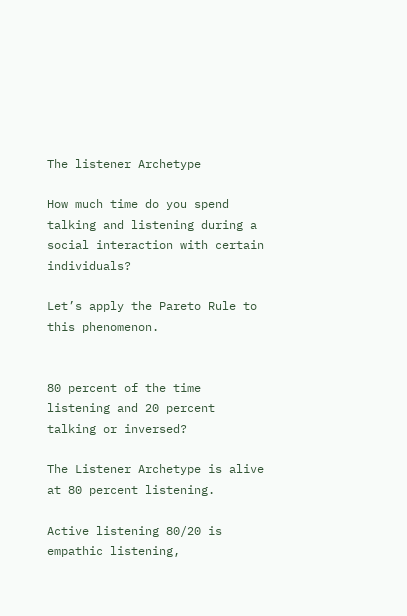The listener Archetype

How much time do you spend talking and listening during a social interaction with certain individuals?

Let’s apply the Pareto Rule to this phenomenon.


80 percent of the time listening and 20 percent talking or inversed?

The Listener Archetype is alive at 80 percent listening.

Active listening 80/20 is empathic listening,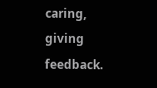caring, giving feedback.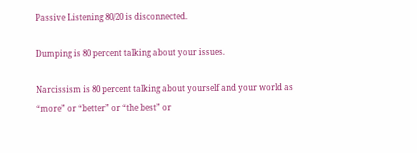Passive Listening 80/20 is disconnected.

Dumping is 80 percent talking about your issues.

Narcissism is 80 percent talking about yourself and your world as “more” or “better” or “the best” or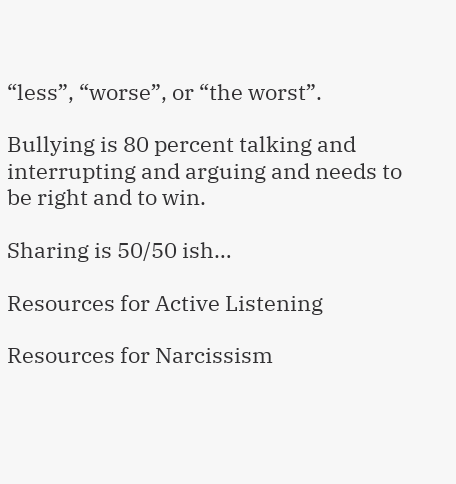“less”, “worse”, or “the worst”.

Bullying is 80 percent talking and interrupting and arguing and needs to be right and to win.

Sharing is 50/50 ish…

Resources for Active Listening

Resources for Narcissism